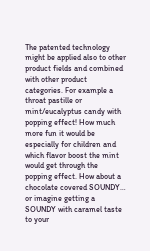The patented technology might be applied also to other product fields and combined with other product categories. For example a throat pastille or mint/eucalyptus candy with popping effect! How much more fun it would be especially for children and which flavor boost the mint would get through the popping effect. How about a chocolate covered SOUNDY… or imagine getting a SOUNDY with caramel taste to your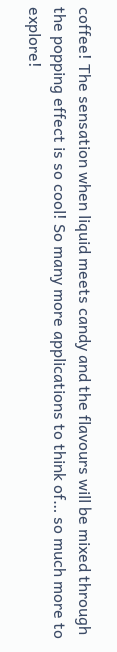coffee! The sensation when liquid meets candy and the flavours will be mixed through the popping effect is so cool! So many more applications to think of… so much more to explore!